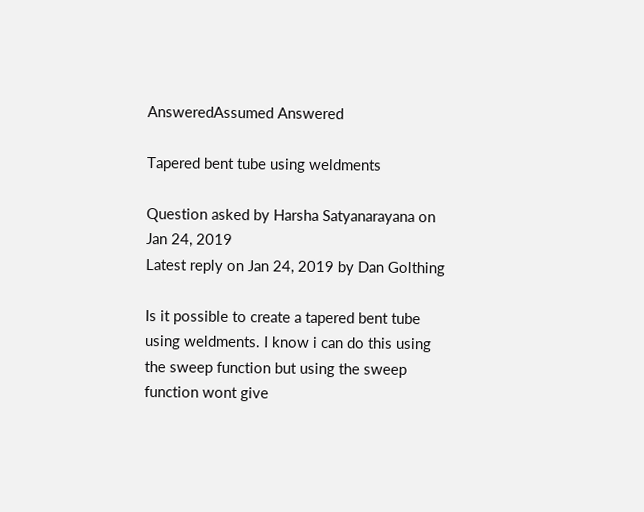AnsweredAssumed Answered

Tapered bent tube using weldments

Question asked by Harsha Satyanarayana on Jan 24, 2019
Latest reply on Jan 24, 2019 by Dan Golthing

Is it possible to create a tapered bent tube using weldments. I know i can do this using the sweep function but using the sweep function wont give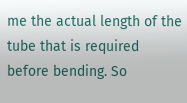me the actual length of the tube that is required before bending. So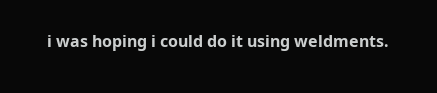i was hoping i could do it using weldments.